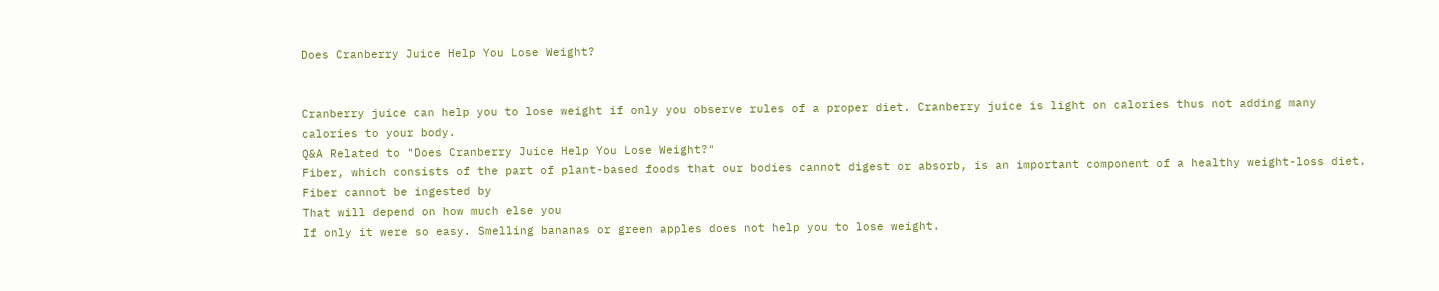Does Cranberry Juice Help You Lose Weight?


Cranberry juice can help you to lose weight if only you observe rules of a proper diet. Cranberry juice is light on calories thus not adding many calories to your body.
Q&A Related to "Does Cranberry Juice Help You Lose Weight?"
Fiber, which consists of the part of plant-based foods that our bodies cannot digest or absorb, is an important component of a healthy weight-loss diet. Fiber cannot be ingested by
That will depend on how much else you
If only it were so easy. Smelling bananas or green apples does not help you to lose weight.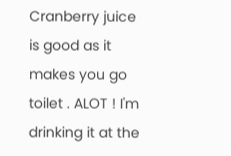Cranberry juice is good as it makes you go toilet . ALOT ! I'm drinking it at the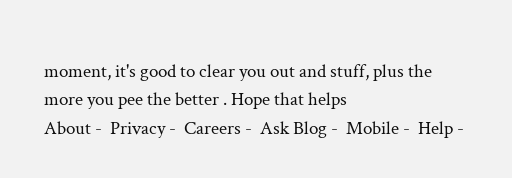moment, it's good to clear you out and stuff, plus the more you pee the better . Hope that helps
About -  Privacy -  Careers -  Ask Blog -  Mobile -  Help -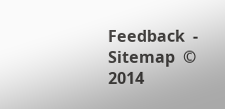Feedback  -  Sitemap  © 2014